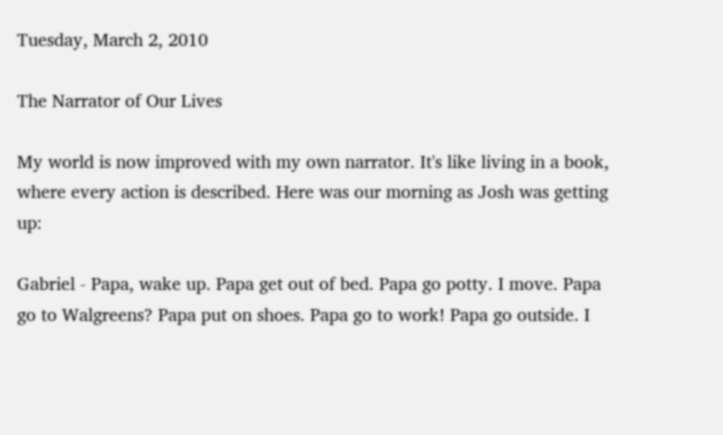Tuesday, March 2, 2010

The Narrator of Our Lives

My world is now improved with my own narrator. It's like living in a book, where every action is described. Here was our morning as Josh was getting up:

Gabriel - Papa, wake up. Papa get out of bed. Papa go potty. I move. Papa go to Walgreens? Papa put on shoes. Papa go to work! Papa go outside. I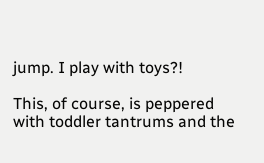jump. I play with toys?!

This, of course, is peppered with toddler tantrums and the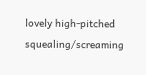lovely high-pitched squealing/screaming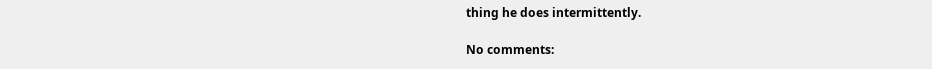thing he does intermittently.

No comments: